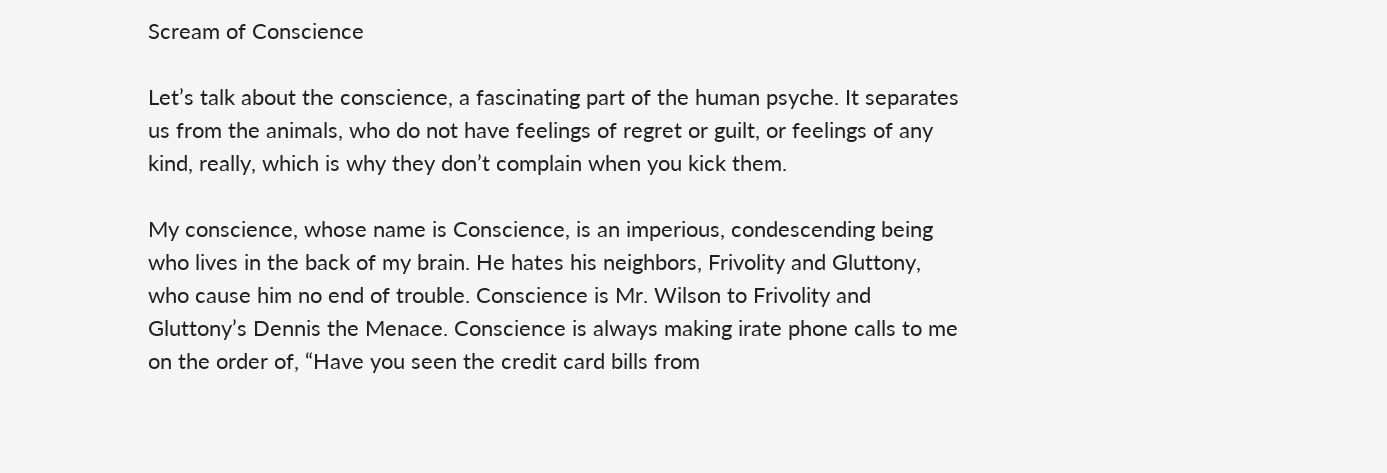Scream of Conscience

Let’s talk about the conscience, a fascinating part of the human psyche. It separates us from the animals, who do not have feelings of regret or guilt, or feelings of any kind, really, which is why they don’t complain when you kick them.

My conscience, whose name is Conscience, is an imperious, condescending being who lives in the back of my brain. He hates his neighbors, Frivolity and Gluttony, who cause him no end of trouble. Conscience is Mr. Wilson to Frivolity and Gluttony’s Dennis the Menace. Conscience is always making irate phone calls to me on the order of, “Have you seen the credit card bills from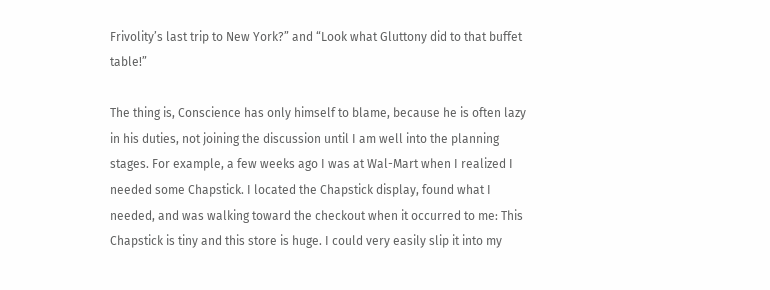Frivolity’s last trip to New York?” and “Look what Gluttony did to that buffet table!”

The thing is, Conscience has only himself to blame, because he is often lazy in his duties, not joining the discussion until I am well into the planning stages. For example, a few weeks ago I was at Wal-Mart when I realized I needed some Chapstick. I located the Chapstick display, found what I needed, and was walking toward the checkout when it occurred to me: This Chapstick is tiny and this store is huge. I could very easily slip it into my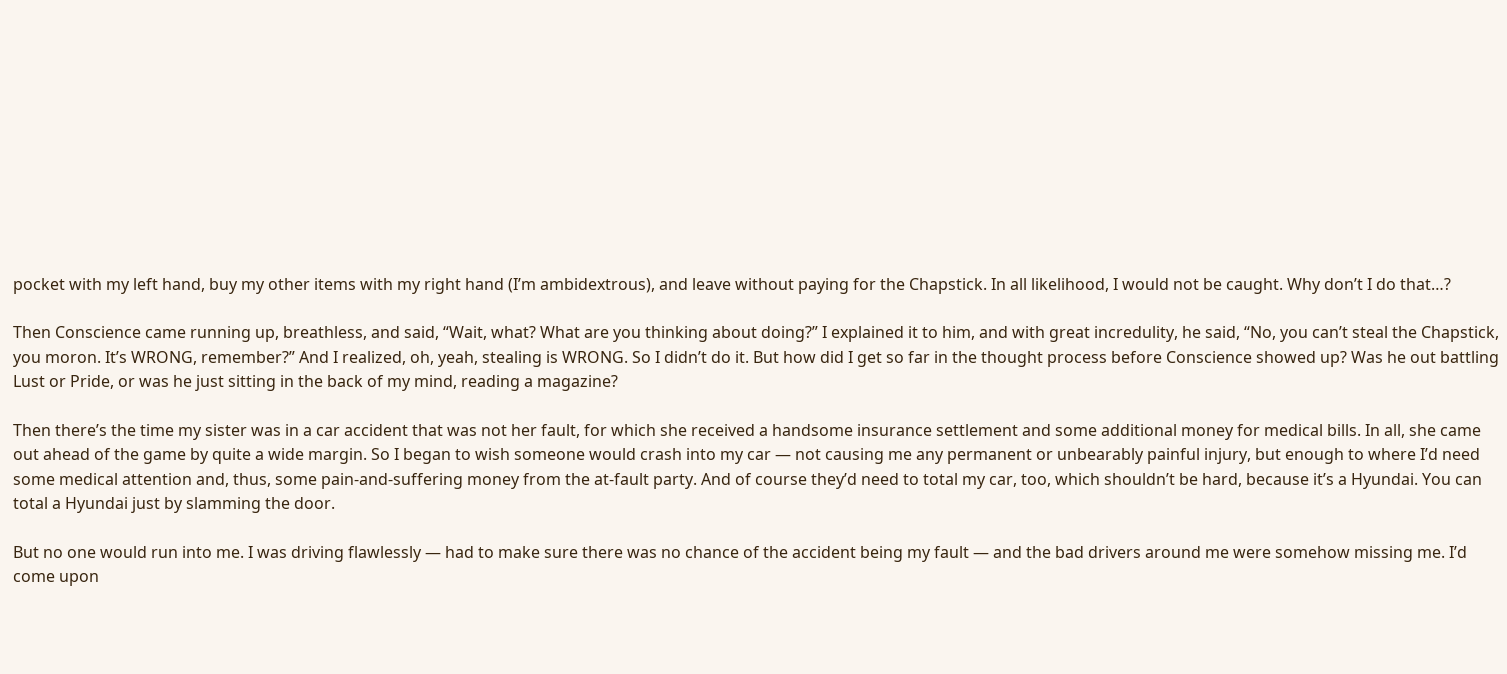pocket with my left hand, buy my other items with my right hand (I’m ambidextrous), and leave without paying for the Chapstick. In all likelihood, I would not be caught. Why don’t I do that…?

Then Conscience came running up, breathless, and said, “Wait, what? What are you thinking about doing?” I explained it to him, and with great incredulity, he said, “No, you can’t steal the Chapstick, you moron. It’s WRONG, remember?” And I realized, oh, yeah, stealing is WRONG. So I didn’t do it. But how did I get so far in the thought process before Conscience showed up? Was he out battling Lust or Pride, or was he just sitting in the back of my mind, reading a magazine?

Then there’s the time my sister was in a car accident that was not her fault, for which she received a handsome insurance settlement and some additional money for medical bills. In all, she came out ahead of the game by quite a wide margin. So I began to wish someone would crash into my car — not causing me any permanent or unbearably painful injury, but enough to where I’d need some medical attention and, thus, some pain-and-suffering money from the at-fault party. And of course they’d need to total my car, too, which shouldn’t be hard, because it’s a Hyundai. You can total a Hyundai just by slamming the door.

But no one would run into me. I was driving flawlessly — had to make sure there was no chance of the accident being my fault — and the bad drivers around me were somehow missing me. I’d come upon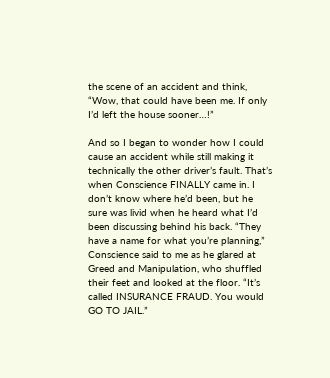the scene of an accident and think, “Wow, that could have been me. If only I’d left the house sooner…!”

And so I began to wonder how I could cause an accident while still making it technically the other driver’s fault. That’s when Conscience FINALLY came in. I don’t know where he’d been, but he sure was livid when he heard what I’d been discussing behind his back. “They have a name for what you’re planning,” Conscience said to me as he glared at Greed and Manipulation, who shuffled their feet and looked at the floor. “It’s called INSURANCE FRAUD. You would GO TO JAIL.”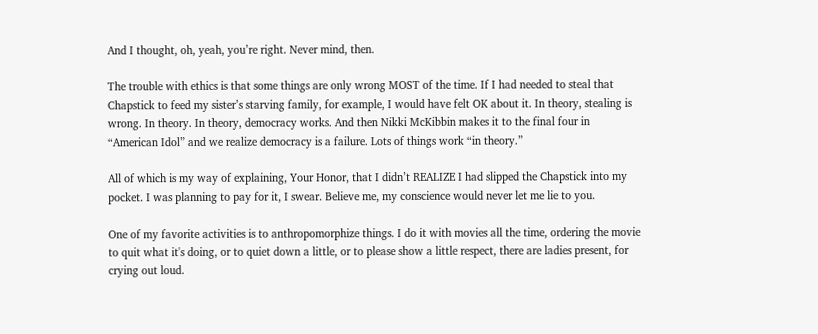And I thought, oh, yeah, you’re right. Never mind, then.

The trouble with ethics is that some things are only wrong MOST of the time. If I had needed to steal that Chapstick to feed my sister’s starving family, for example, I would have felt OK about it. In theory, stealing is wrong. In theory. In theory, democracy works. And then Nikki McKibbin makes it to the final four in “American Idol” and we realize democracy is a failure. Lots of things work “in theory.”

All of which is my way of explaining, Your Honor, that I didn’t REALIZE I had slipped the Chapstick into my pocket. I was planning to pay for it, I swear. Believe me, my conscience would never let me lie to you.

One of my favorite activities is to anthropomorphize things. I do it with movies all the time, ordering the movie to quit what it's doing, or to quiet down a little, or to please show a little respect, there are ladies present, for crying out loud.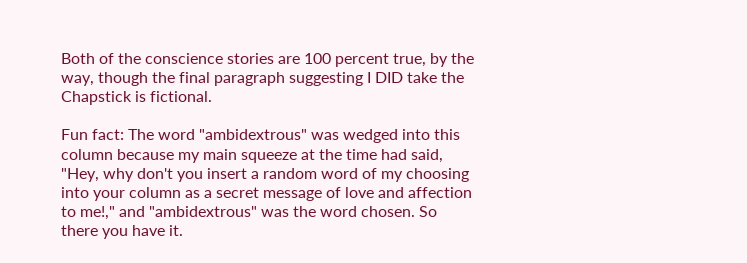Both of the conscience stories are 100 percent true, by the way, though the final paragraph suggesting I DID take the Chapstick is fictional.

Fun fact: The word "ambidextrous" was wedged into this column because my main squeeze at the time had said, "Hey, why don't you insert a random word of my choosing into your column as a secret message of love and affection to me!," and "ambidextrous" was the word chosen. So there you have it.